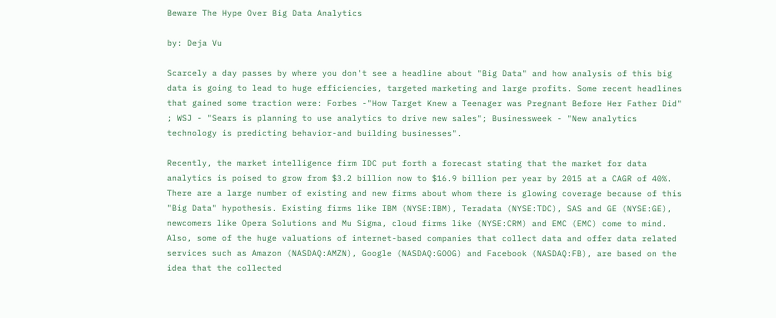Beware The Hype Over Big Data Analytics

by: Deja Vu

Scarcely a day passes by where you don't see a headline about "Big Data" and how analysis of this big data is going to lead to huge efficiencies, targeted marketing and large profits. Some recent headlines that gained some traction were: Forbes -"How Target Knew a Teenager was Pregnant Before Her Father Did" ; WSJ - "Sears is planning to use analytics to drive new sales"; Businessweek - "New analytics technology is predicting behavior-and building businesses".

Recently, the market intelligence firm IDC put forth a forecast stating that the market for data analytics is poised to grow from $3.2 billion now to $16.9 billion per year by 2015 at a CAGR of 40%. There are a large number of existing and new firms about whom there is glowing coverage because of this "Big Data" hypothesis. Existing firms like IBM (NYSE:IBM), Teradata (NYSE:TDC), SAS and GE (NYSE:GE), newcomers like Opera Solutions and Mu Sigma, cloud firms like (NYSE:CRM) and EMC (EMC) come to mind. Also, some of the huge valuations of internet-based companies that collect data and offer data related services such as Amazon (NASDAQ:AMZN), Google (NASDAQ:GOOG) and Facebook (NASDAQ:FB), are based on the idea that the collected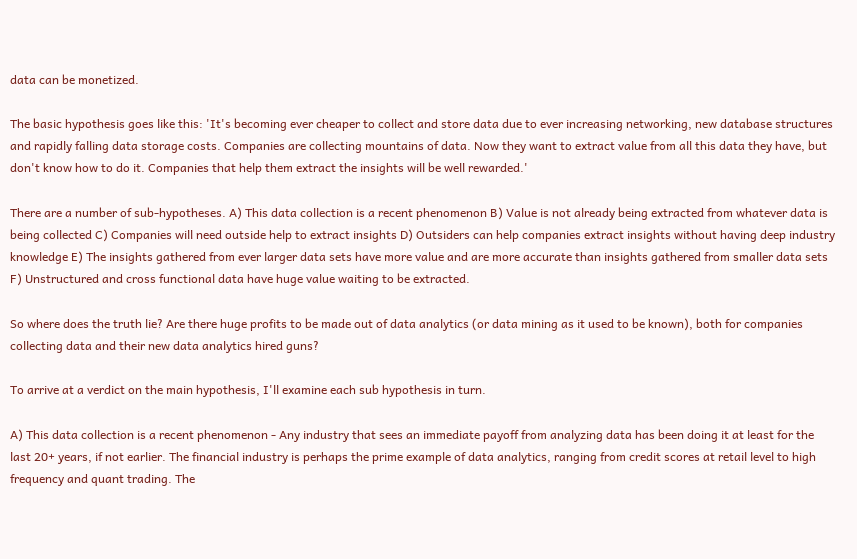data can be monetized.

The basic hypothesis goes like this: 'It's becoming ever cheaper to collect and store data due to ever increasing networking, new database structures and rapidly falling data storage costs. Companies are collecting mountains of data. Now they want to extract value from all this data they have, but don't know how to do it. Companies that help them extract the insights will be well rewarded.'

There are a number of sub-hypotheses. A) This data collection is a recent phenomenon B) Value is not already being extracted from whatever data is being collected C) Companies will need outside help to extract insights D) Outsiders can help companies extract insights without having deep industry knowledge E) The insights gathered from ever larger data sets have more value and are more accurate than insights gathered from smaller data sets F) Unstructured and cross functional data have huge value waiting to be extracted.

So where does the truth lie? Are there huge profits to be made out of data analytics (or data mining as it used to be known), both for companies collecting data and their new data analytics hired guns?

To arrive at a verdict on the main hypothesis, I'll examine each sub hypothesis in turn.

A) This data collection is a recent phenomenon - Any industry that sees an immediate payoff from analyzing data has been doing it at least for the last 20+ years, if not earlier. The financial industry is perhaps the prime example of data analytics, ranging from credit scores at retail level to high frequency and quant trading. The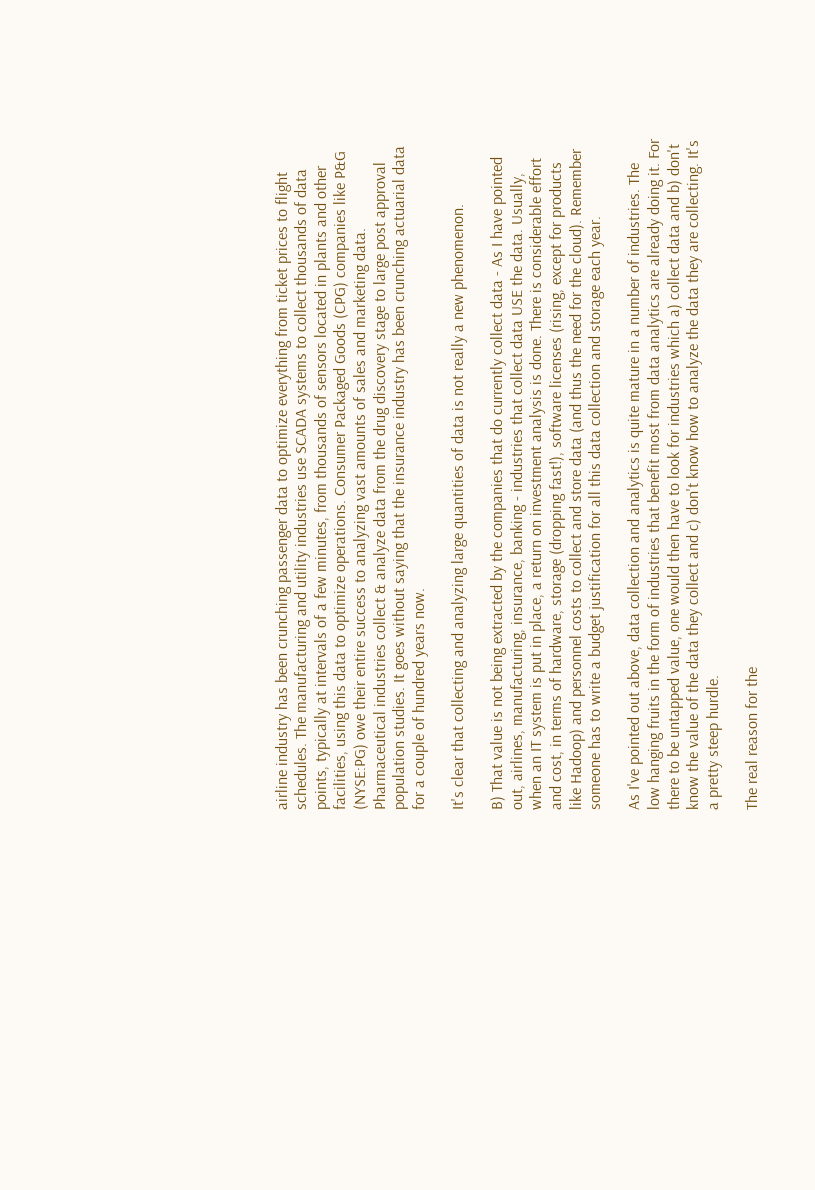airline industry has been crunching passenger data to optimize everything from ticket prices to flight schedules. The manufacturing and utility industries use SCADA systems to collect thousands of data points, typically at intervals of a few minutes, from thousands of sensors located in plants and other facilities, using this data to optimize operations. Consumer Packaged Goods (CPG) companies like P&G (NYSE:PG) owe their entire success to analyzing vast amounts of sales and marketing data. Pharmaceutical industries collect & analyze data from the drug discovery stage to large post approval population studies. It goes without saying that the insurance industry has been crunching actuarial data for a couple of hundred years now.

It's clear that collecting and analyzing large quantities of data is not really a new phenomenon.

B) That value is not being extracted by the companies that do currently collect data - As I have pointed out, airlines, manufacturing, insurance, banking - industries that collect data USE the data. Usually, when an IT system is put in place, a return on investment analysis is done. There is considerable effort and cost, in terms of hardware, storage (dropping fast!), software licenses (rising, except for products like Hadoop) and personnel costs to collect and store data (and thus the need for the cloud). Remember someone has to write a budget justification for all this data collection and storage each year.

As I've pointed out above, data collection and analytics is quite mature in a number of industries. The low hanging fruits in the form of industries that benefit most from data analytics are already doing it. For there to be untapped value, one would then have to look for industries which a) collect data and b) don't know the value of the data they collect and c) don't know how to analyze the data they are collecting. It's a pretty steep hurdle.

The real reason for the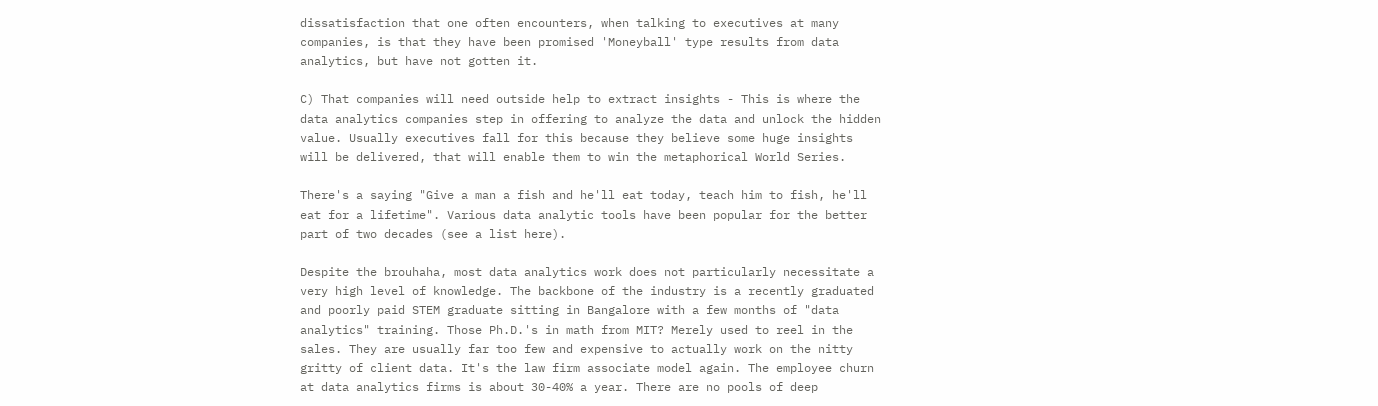dissatisfaction that one often encounters, when talking to executives at many companies, is that they have been promised 'Moneyball' type results from data analytics, but have not gotten it.

C) That companies will need outside help to extract insights - This is where the data analytics companies step in offering to analyze the data and unlock the hidden value. Usually executives fall for this because they believe some huge insights will be delivered, that will enable them to win the metaphorical World Series.

There's a saying "Give a man a fish and he'll eat today, teach him to fish, he'll eat for a lifetime". Various data analytic tools have been popular for the better part of two decades (see a list here).

Despite the brouhaha, most data analytics work does not particularly necessitate a very high level of knowledge. The backbone of the industry is a recently graduated and poorly paid STEM graduate sitting in Bangalore with a few months of "data analytics" training. Those Ph.D.'s in math from MIT? Merely used to reel in the sales. They are usually far too few and expensive to actually work on the nitty gritty of client data. It's the law firm associate model again. The employee churn at data analytics firms is about 30-40% a year. There are no pools of deep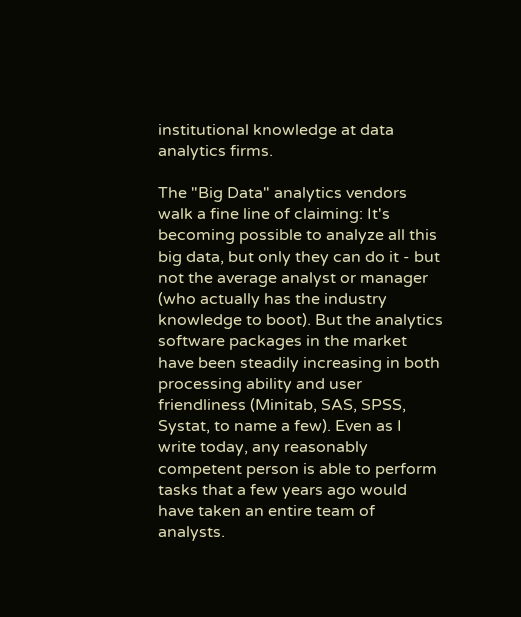institutional knowledge at data analytics firms.

The "Big Data" analytics vendors walk a fine line of claiming: It's becoming possible to analyze all this big data, but only they can do it - but not the average analyst or manager (who actually has the industry knowledge to boot). But the analytics software packages in the market have been steadily increasing in both processing ability and user friendliness (Minitab, SAS, SPSS, Systat, to name a few). Even as I write today, any reasonably competent person is able to perform tasks that a few years ago would have taken an entire team of analysts.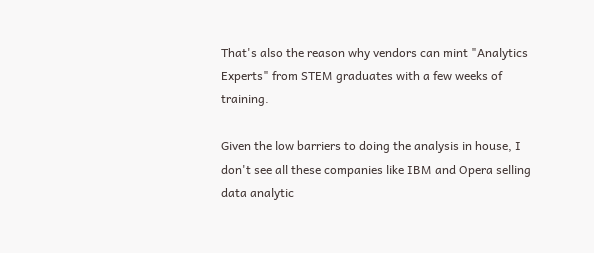That's also the reason why vendors can mint "Analytics Experts" from STEM graduates with a few weeks of training.

Given the low barriers to doing the analysis in house, I don't see all these companies like IBM and Opera selling data analytic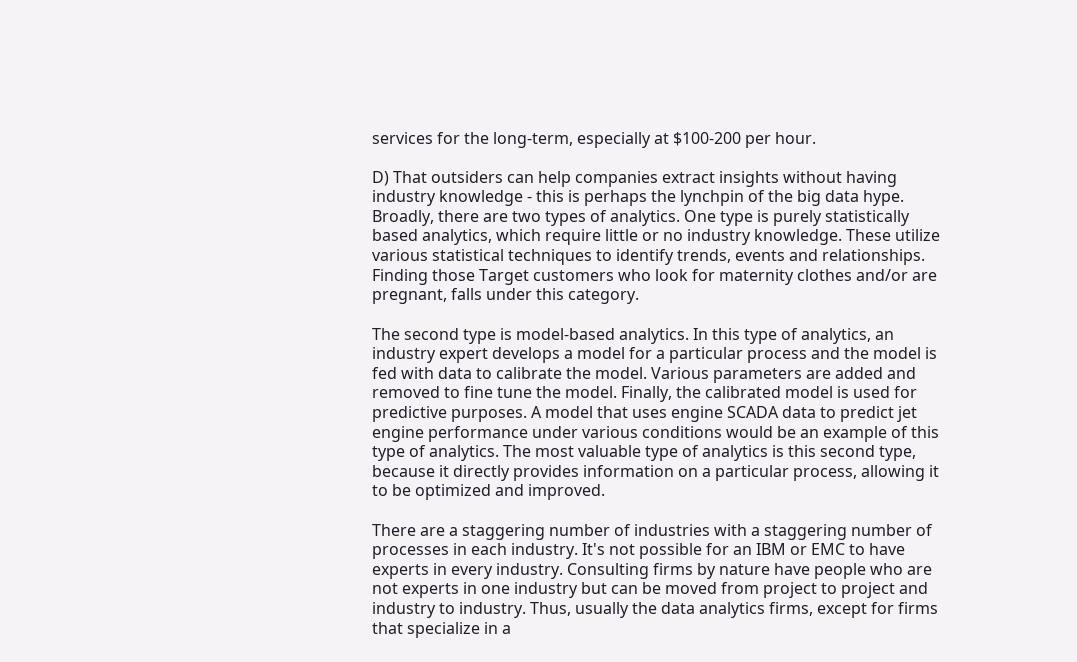services for the long-term, especially at $100-200 per hour.

D) That outsiders can help companies extract insights without having industry knowledge - this is perhaps the lynchpin of the big data hype. Broadly, there are two types of analytics. One type is purely statistically based analytics, which require little or no industry knowledge. These utilize various statistical techniques to identify trends, events and relationships. Finding those Target customers who look for maternity clothes and/or are pregnant, falls under this category.

The second type is model-based analytics. In this type of analytics, an industry expert develops a model for a particular process and the model is fed with data to calibrate the model. Various parameters are added and removed to fine tune the model. Finally, the calibrated model is used for predictive purposes. A model that uses engine SCADA data to predict jet engine performance under various conditions would be an example of this type of analytics. The most valuable type of analytics is this second type, because it directly provides information on a particular process, allowing it to be optimized and improved.

There are a staggering number of industries with a staggering number of processes in each industry. It's not possible for an IBM or EMC to have experts in every industry. Consulting firms by nature have people who are not experts in one industry but can be moved from project to project and industry to industry. Thus, usually the data analytics firms, except for firms that specialize in a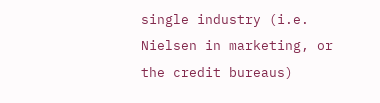single industry (i.e. Nielsen in marketing, or the credit bureaus)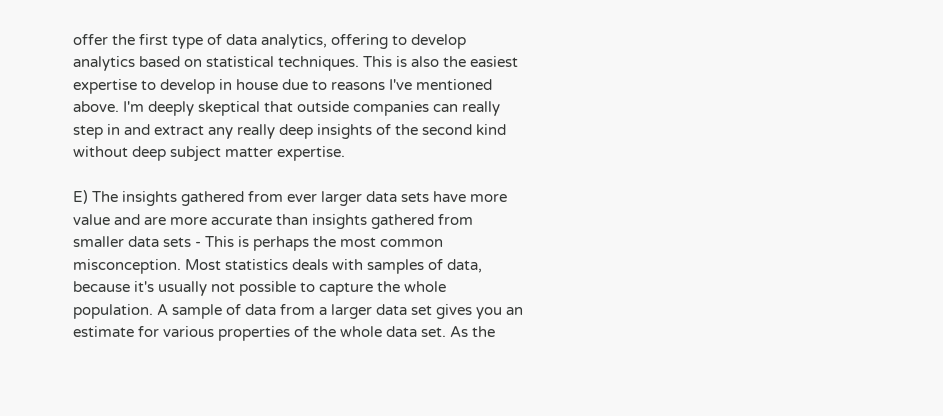offer the first type of data analytics, offering to develop analytics based on statistical techniques. This is also the easiest expertise to develop in house due to reasons I've mentioned above. I'm deeply skeptical that outside companies can really step in and extract any really deep insights of the second kind without deep subject matter expertise.

E) The insights gathered from ever larger data sets have more value and are more accurate than insights gathered from smaller data sets - This is perhaps the most common misconception. Most statistics deals with samples of data, because it's usually not possible to capture the whole population. A sample of data from a larger data set gives you an estimate for various properties of the whole data set. As the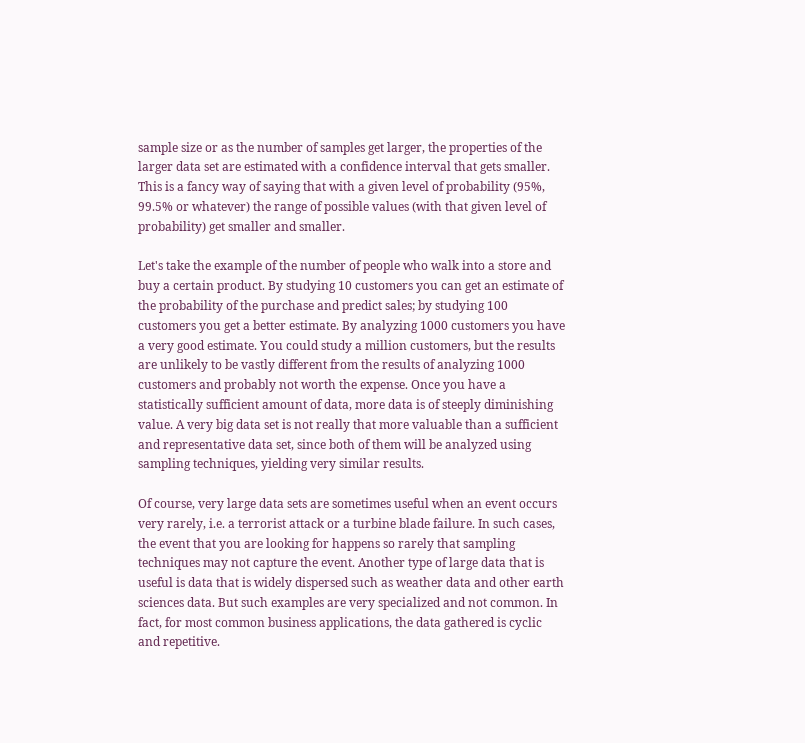sample size or as the number of samples get larger, the properties of the larger data set are estimated with a confidence interval that gets smaller. This is a fancy way of saying that with a given level of probability (95%, 99.5% or whatever) the range of possible values (with that given level of probability) get smaller and smaller.

Let's take the example of the number of people who walk into a store and buy a certain product. By studying 10 customers you can get an estimate of the probability of the purchase and predict sales; by studying 100 customers you get a better estimate. By analyzing 1000 customers you have a very good estimate. You could study a million customers, but the results are unlikely to be vastly different from the results of analyzing 1000 customers and probably not worth the expense. Once you have a statistically sufficient amount of data, more data is of steeply diminishing value. A very big data set is not really that more valuable than a sufficient and representative data set, since both of them will be analyzed using sampling techniques, yielding very similar results.

Of course, very large data sets are sometimes useful when an event occurs very rarely, i.e. a terrorist attack or a turbine blade failure. In such cases, the event that you are looking for happens so rarely that sampling techniques may not capture the event. Another type of large data that is useful is data that is widely dispersed such as weather data and other earth sciences data. But such examples are very specialized and not common. In fact, for most common business applications, the data gathered is cyclic and repetitive.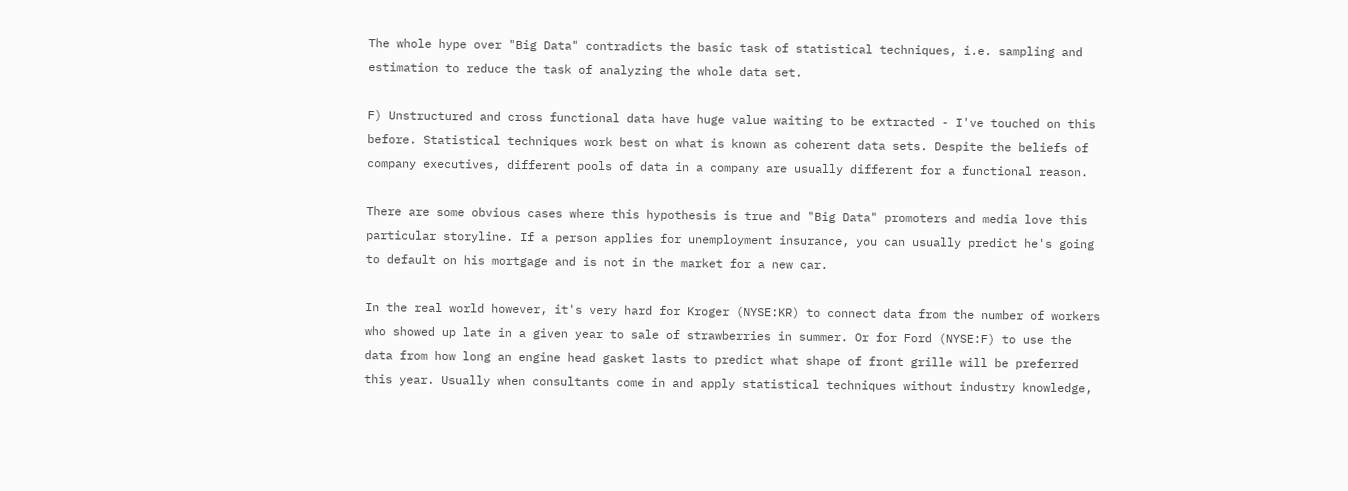The whole hype over "Big Data" contradicts the basic task of statistical techniques, i.e. sampling and estimation to reduce the task of analyzing the whole data set.

F) Unstructured and cross functional data have huge value waiting to be extracted - I've touched on this before. Statistical techniques work best on what is known as coherent data sets. Despite the beliefs of company executives, different pools of data in a company are usually different for a functional reason.

There are some obvious cases where this hypothesis is true and "Big Data" promoters and media love this particular storyline. If a person applies for unemployment insurance, you can usually predict he's going to default on his mortgage and is not in the market for a new car.

In the real world however, it's very hard for Kroger (NYSE:KR) to connect data from the number of workers who showed up late in a given year to sale of strawberries in summer. Or for Ford (NYSE:F) to use the data from how long an engine head gasket lasts to predict what shape of front grille will be preferred this year. Usually when consultants come in and apply statistical techniques without industry knowledge,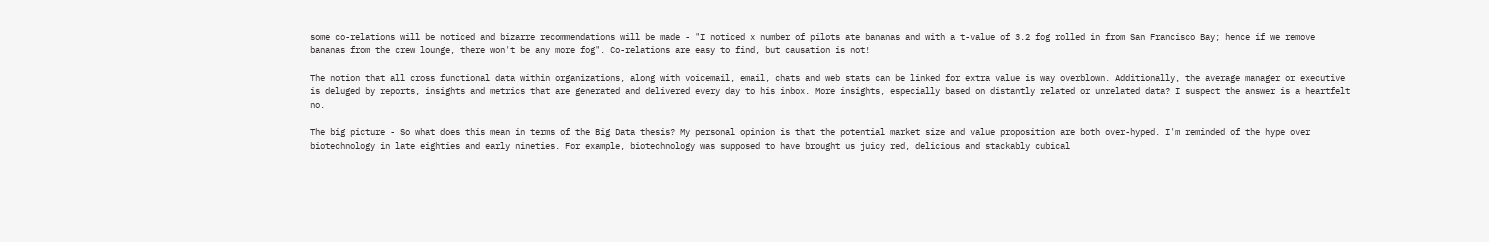some co-relations will be noticed and bizarre recommendations will be made - "I noticed x number of pilots ate bananas and with a t-value of 3.2 fog rolled in from San Francisco Bay; hence if we remove bananas from the crew lounge, there won't be any more fog". Co-relations are easy to find, but causation is not!

The notion that all cross functional data within organizations, along with voicemail, email, chats and web stats can be linked for extra value is way overblown. Additionally, the average manager or executive is deluged by reports, insights and metrics that are generated and delivered every day to his inbox. More insights, especially based on distantly related or unrelated data? I suspect the answer is a heartfelt no.

The big picture - So what does this mean in terms of the Big Data thesis? My personal opinion is that the potential market size and value proposition are both over-hyped. I'm reminded of the hype over biotechnology in late eighties and early nineties. For example, biotechnology was supposed to have brought us juicy red, delicious and stackably cubical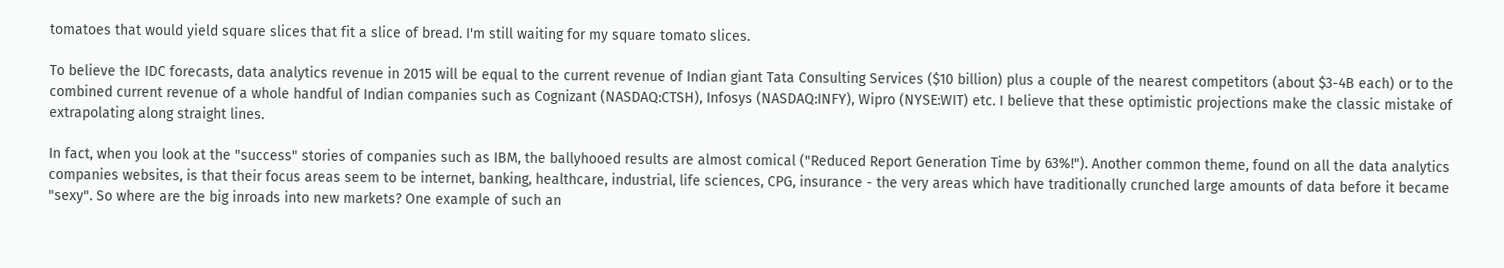tomatoes that would yield square slices that fit a slice of bread. I'm still waiting for my square tomato slices.

To believe the IDC forecasts, data analytics revenue in 2015 will be equal to the current revenue of Indian giant Tata Consulting Services ($10 billion) plus a couple of the nearest competitors (about $3-4B each) or to the combined current revenue of a whole handful of Indian companies such as Cognizant (NASDAQ:CTSH), Infosys (NASDAQ:INFY), Wipro (NYSE:WIT) etc. I believe that these optimistic projections make the classic mistake of extrapolating along straight lines.

In fact, when you look at the "success" stories of companies such as IBM, the ballyhooed results are almost comical ("Reduced Report Generation Time by 63%!"). Another common theme, found on all the data analytics companies websites, is that their focus areas seem to be internet, banking, healthcare, industrial, life sciences, CPG, insurance - the very areas which have traditionally crunched large amounts of data before it became "sexy". So where are the big inroads into new markets? One example of such an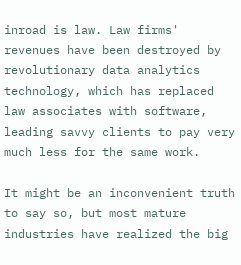inroad is law. Law firms' revenues have been destroyed by revolutionary data analytics technology, which has replaced law associates with software, leading savvy clients to pay very much less for the same work.

It might be an inconvenient truth to say so, but most mature industries have realized the big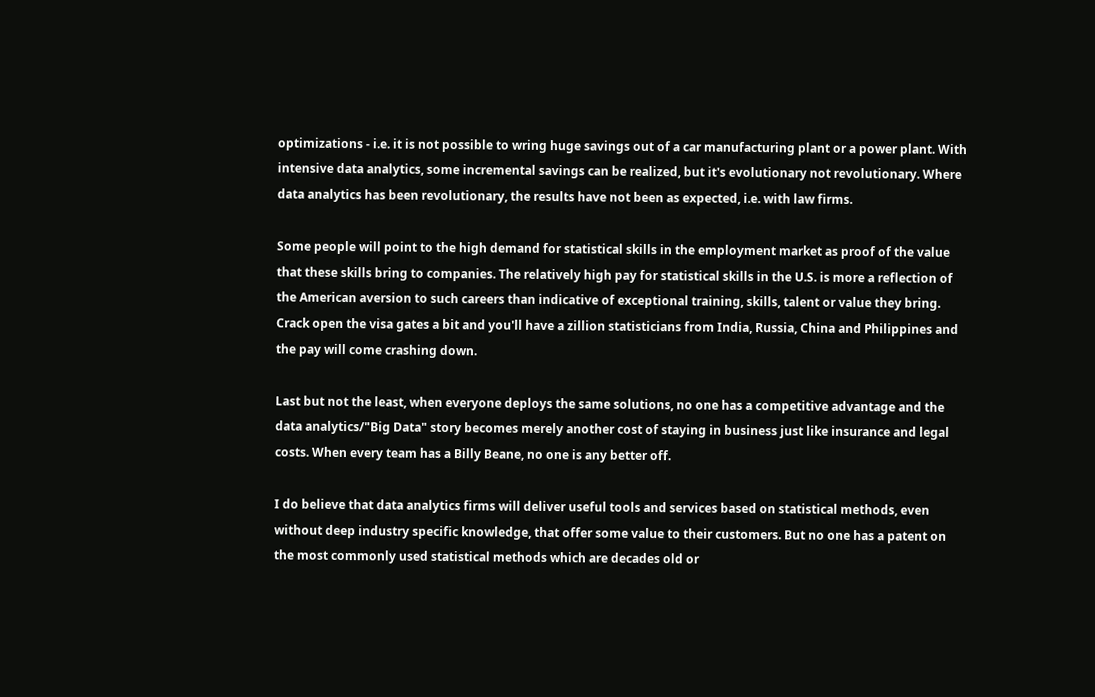optimizations - i.e. it is not possible to wring huge savings out of a car manufacturing plant or a power plant. With intensive data analytics, some incremental savings can be realized, but it's evolutionary not revolutionary. Where data analytics has been revolutionary, the results have not been as expected, i.e. with law firms.

Some people will point to the high demand for statistical skills in the employment market as proof of the value that these skills bring to companies. The relatively high pay for statistical skills in the U.S. is more a reflection of the American aversion to such careers than indicative of exceptional training, skills, talent or value they bring. Crack open the visa gates a bit and you'll have a zillion statisticians from India, Russia, China and Philippines and the pay will come crashing down.

Last but not the least, when everyone deploys the same solutions, no one has a competitive advantage and the data analytics/"Big Data" story becomes merely another cost of staying in business just like insurance and legal costs. When every team has a Billy Beane, no one is any better off.

I do believe that data analytics firms will deliver useful tools and services based on statistical methods, even without deep industry specific knowledge, that offer some value to their customers. But no one has a patent on the most commonly used statistical methods which are decades old or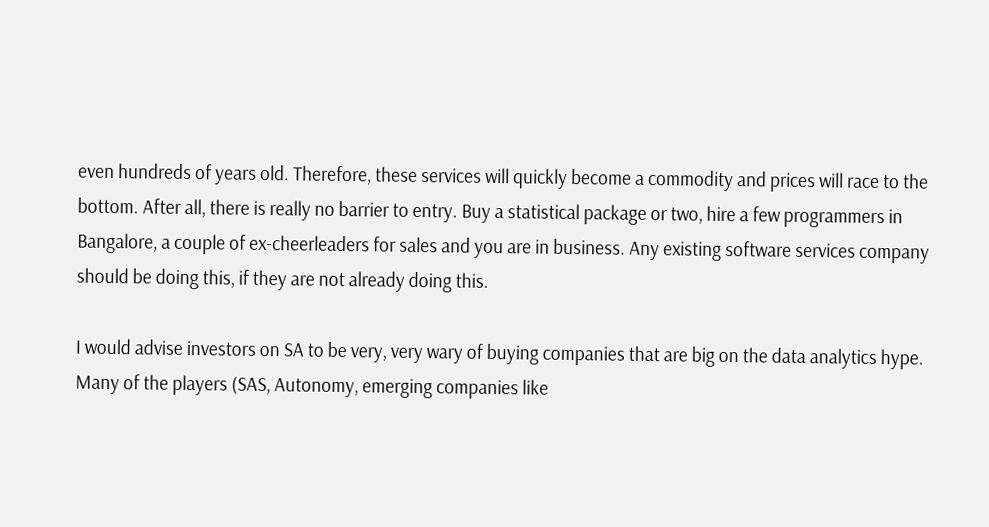even hundreds of years old. Therefore, these services will quickly become a commodity and prices will race to the bottom. After all, there is really no barrier to entry. Buy a statistical package or two, hire a few programmers in Bangalore, a couple of ex-cheerleaders for sales and you are in business. Any existing software services company should be doing this, if they are not already doing this.

I would advise investors on SA to be very, very wary of buying companies that are big on the data analytics hype. Many of the players (SAS, Autonomy, emerging companies like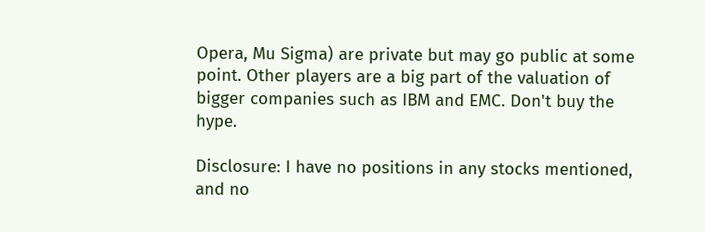Opera, Mu Sigma) are private but may go public at some point. Other players are a big part of the valuation of bigger companies such as IBM and EMC. Don't buy the hype.

Disclosure: I have no positions in any stocks mentioned, and no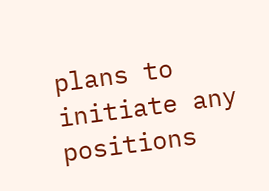plans to initiate any positions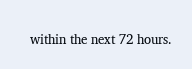within the next 72 hours.